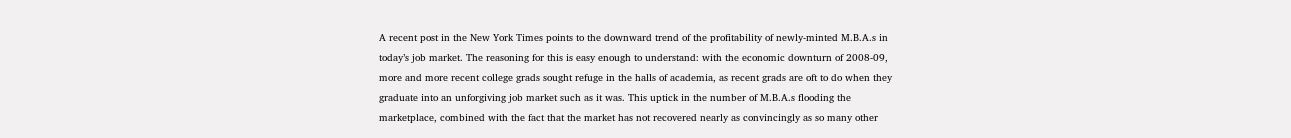A recent post in the New York Times points to the downward trend of the profitability of newly-minted M.B.A.s in today’s job market. The reasoning for this is easy enough to understand: with the economic downturn of 2008-09, more and more recent college grads sought refuge in the halls of academia, as recent grads are oft to do when they graduate into an unforgiving job market such as it was. This uptick in the number of M.B.A.s flooding the marketplace, combined with the fact that the market has not recovered nearly as convincingly as so many other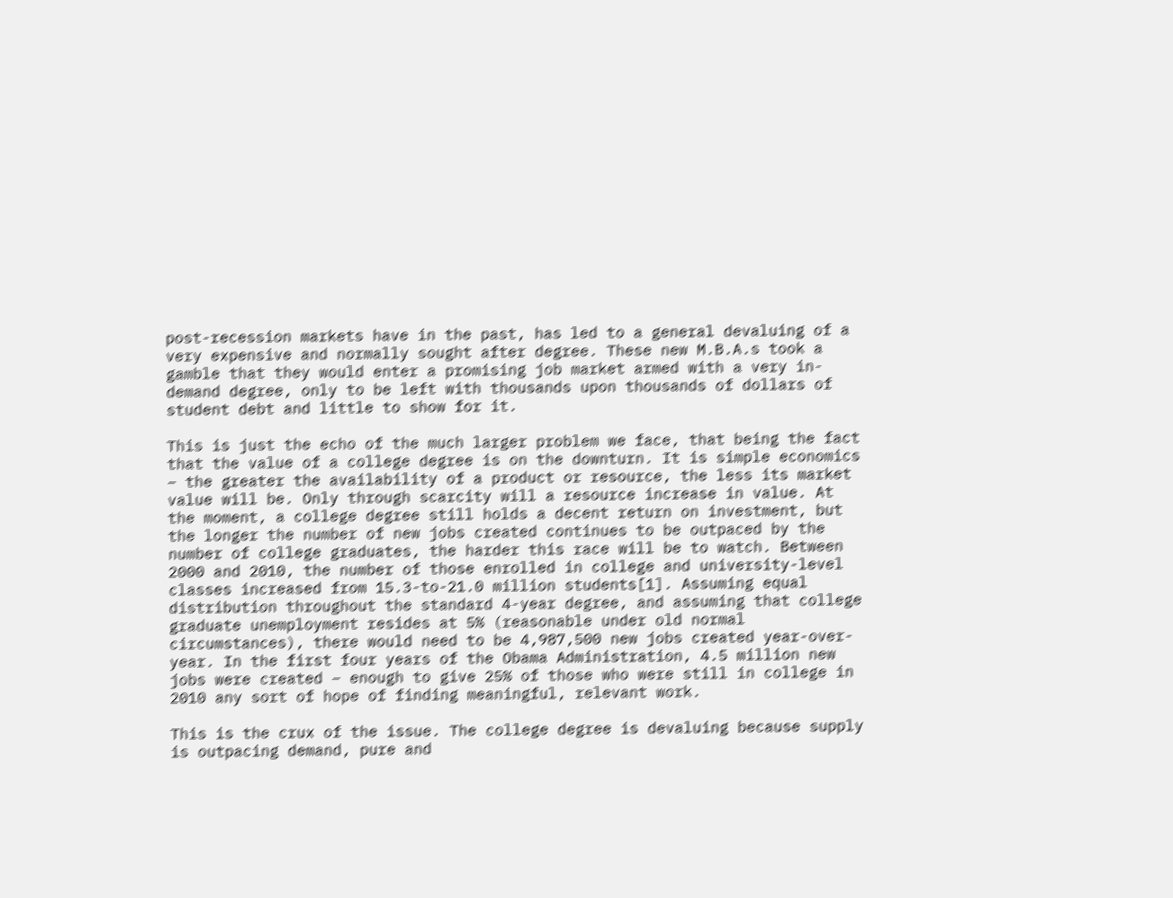post-recession markets have in the past, has led to a general devaluing of a very expensive and normally sought after degree. These new M.B.A.s took a gamble that they would enter a promising job market armed with a very in-demand degree, only to be left with thousands upon thousands of dollars of student debt and little to show for it.

This is just the echo of the much larger problem we face, that being the fact that the value of a college degree is on the downturn. It is simple economics – the greater the availability of a product or resource, the less its market value will be. Only through scarcity will a resource increase in value. At the moment, a college degree still holds a decent return on investment, but the longer the number of new jobs created continues to be outpaced by the number of college graduates, the harder this race will be to watch. Between 2000 and 2010, the number of those enrolled in college and university-level classes increased from 15.3-to-21.0 million students[1]. Assuming equal distribution throughout the standard 4-year degree, and assuming that college graduate unemployment resides at 5% (reasonable under old normal circumstances), there would need to be 4,987,500 new jobs created year-over-year. In the first four years of the Obama Administration, 4.5 million new jobs were created – enough to give 25% of those who were still in college in 2010 any sort of hope of finding meaningful, relevant work.

This is the crux of the issue. The college degree is devaluing because supply is outpacing demand, pure and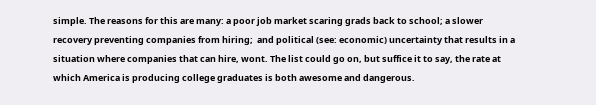simple. The reasons for this are many: a poor job market scaring grads back to school; a slower recovery preventing companies from hiring;  and political (see: economic) uncertainty that results in a situation where companies that can hire, wont. The list could go on, but suffice it to say, the rate at which America is producing college graduates is both awesome and dangerous.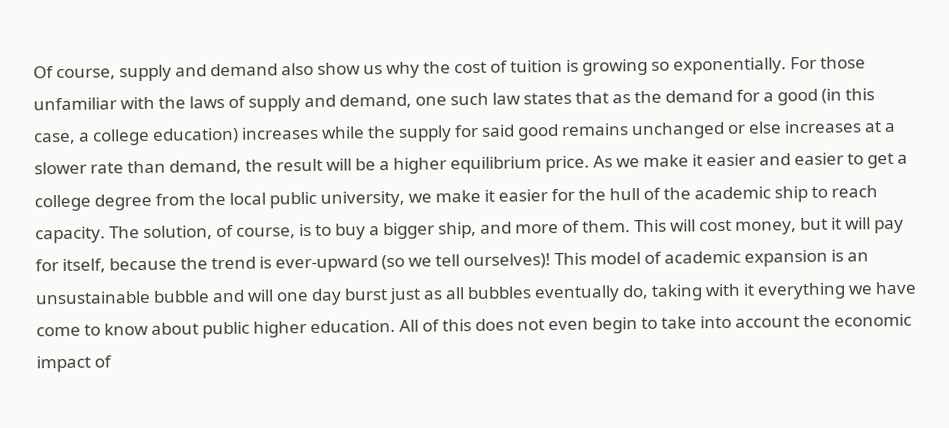Of course, supply and demand also show us why the cost of tuition is growing so exponentially. For those unfamiliar with the laws of supply and demand, one such law states that as the demand for a good (in this case, a college education) increases while the supply for said good remains unchanged or else increases at a slower rate than demand, the result will be a higher equilibrium price. As we make it easier and easier to get a college degree from the local public university, we make it easier for the hull of the academic ship to reach capacity. The solution, of course, is to buy a bigger ship, and more of them. This will cost money, but it will pay for itself, because the trend is ever-upward (so we tell ourselves)! This model of academic expansion is an unsustainable bubble and will one day burst just as all bubbles eventually do, taking with it everything we have come to know about public higher education. All of this does not even begin to take into account the economic impact of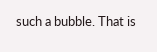such a bubble. That is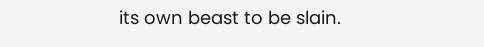its own beast to be slain.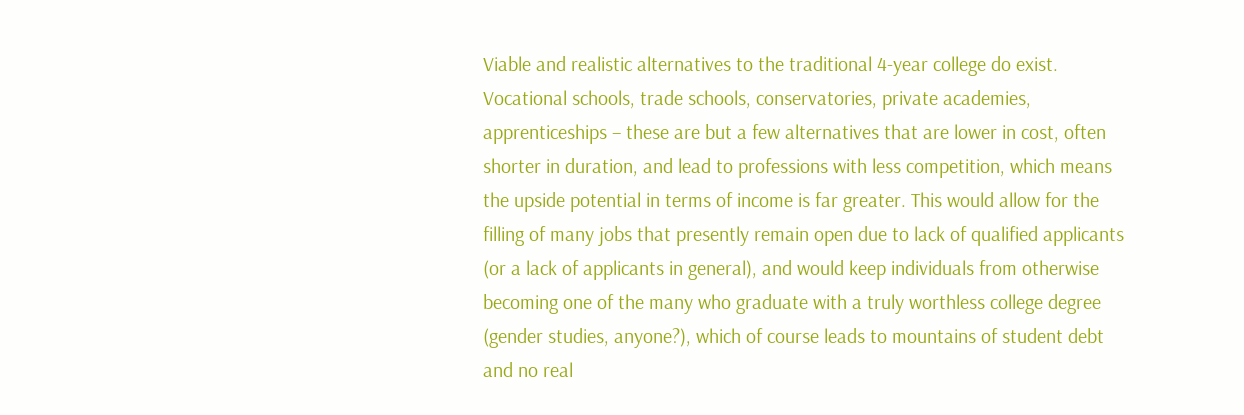Viable and realistic alternatives to the traditional 4-year college do exist. Vocational schools, trade schools, conservatories, private academies, apprenticeships – these are but a few alternatives that are lower in cost, often shorter in duration, and lead to professions with less competition, which means the upside potential in terms of income is far greater. This would allow for the filling of many jobs that presently remain open due to lack of qualified applicants (or a lack of applicants in general), and would keep individuals from otherwise becoming one of the many who graduate with a truly worthless college degree (gender studies, anyone?), which of course leads to mountains of student debt and no real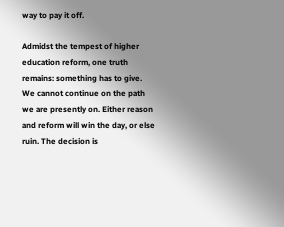way to pay it off.

Admidst the tempest of higher education reform, one truth remains: something has to give. We cannot continue on the path we are presently on. Either reason and reform will win the day, or else ruin. The decision is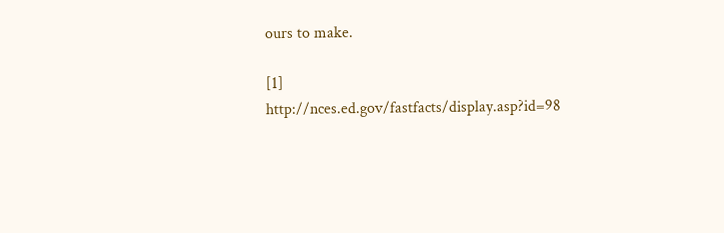ours to make.

[1] http://nces.ed.gov/fastfacts/display.asp?id=98